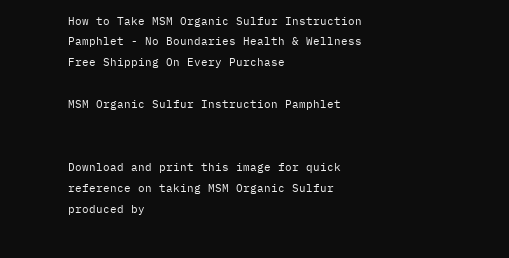How to Take MSM Organic Sulfur Instruction Pamphlet - No Boundaries Health & Wellness
Free Shipping On Every Purchase

MSM Organic Sulfur Instruction Pamphlet


Download and print this image for quick reference on taking MSM Organic Sulfur produced by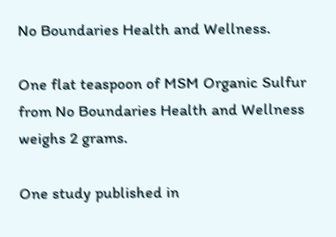No Boundaries Health and Wellness.

One flat teaspoon of MSM Organic Sulfur from No Boundaries Health and Wellness weighs 2 grams.

One study published in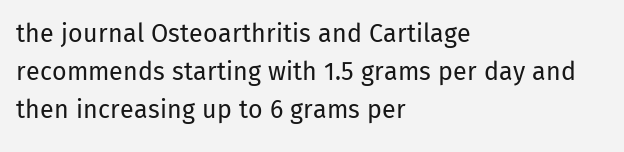the journal Osteoarthritis and Cartilage recommends starting with 1.5 grams per day and then increasing up to 6 grams per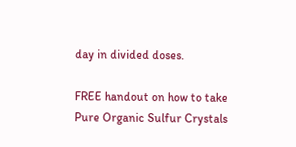day in divided doses.

FREE handout on how to take Pure Organic Sulfur Crystals